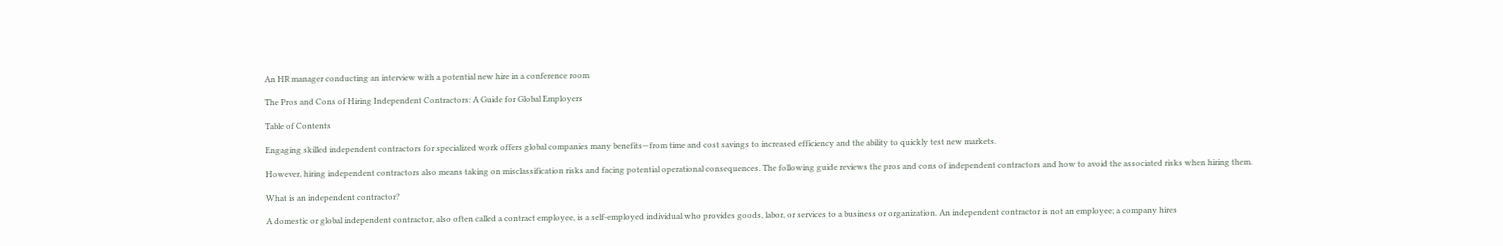An HR manager conducting an interview with a potential new hire in a conference room

The Pros and Cons of Hiring Independent Contractors: A Guide for Global Employers

Table of Contents

Engaging skilled independent contractors for specialized work offers global companies many benefits—from time and cost savings to increased efficiency and the ability to quickly test new markets.

However, hiring independent contractors also means taking on misclassification risks and facing potential operational consequences. The following guide reviews the pros and cons of independent contractors and how to avoid the associated risks when hiring them.

What is an independent contractor?

A domestic or global independent contractor, also often called a contract employee, is a self-employed individual who provides goods, labor, or services to a business or organization. An independent contractor is not an employee; a company hires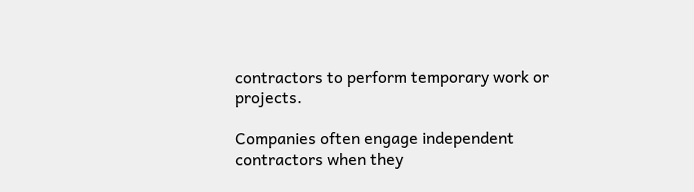contractors to perform temporary work or projects.

Companies often engage independent contractors when they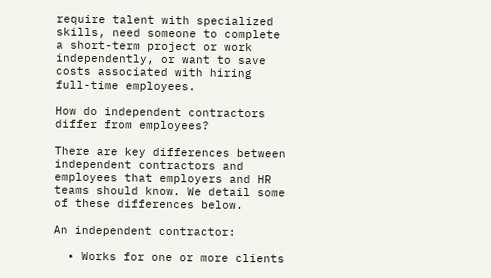require talent with specialized skills, need someone to complete a short-term project or work independently, or want to save costs associated with hiring full-time employees.

How do independent contractors differ from employees?

There are key differences between independent contractors and employees that employers and HR teams should know. We detail some of these differences below.

An independent contractor:

  • Works for one or more clients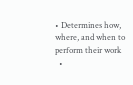• Determines how, where, and when to perform their work
  •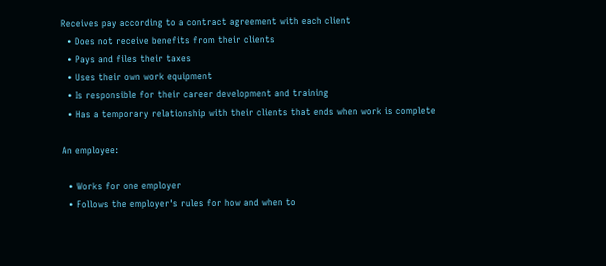Receives pay according to a contract agreement with each client
  • Does not receive benefits from their clients
  • Pays and files their taxes
  • Uses their own work equipment
  • Is responsible for their career development and training
  • Has a temporary relationship with their clients that ends when work is complete

An employee:

  • Works for one employer
  • Follows the employer's rules for how and when to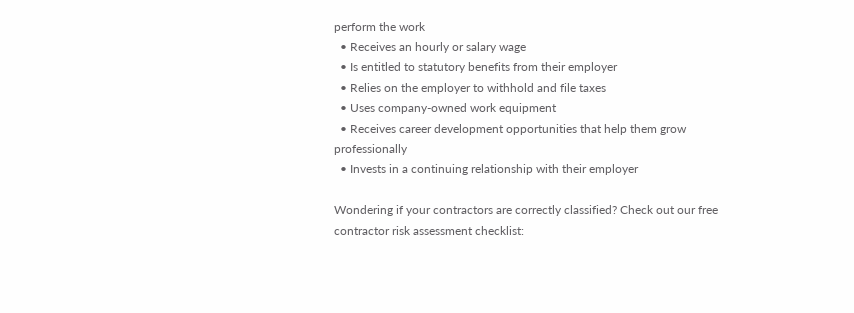perform the work
  • Receives an hourly or salary wage
  • Is entitled to statutory benefits from their employer
  • Relies on the employer to withhold and file taxes
  • Uses company-owned work equipment
  • Receives career development opportunities that help them grow professionally
  • Invests in a continuing relationship with their employer

Wondering if your contractors are correctly classified? Check out our free contractor risk assessment checklist: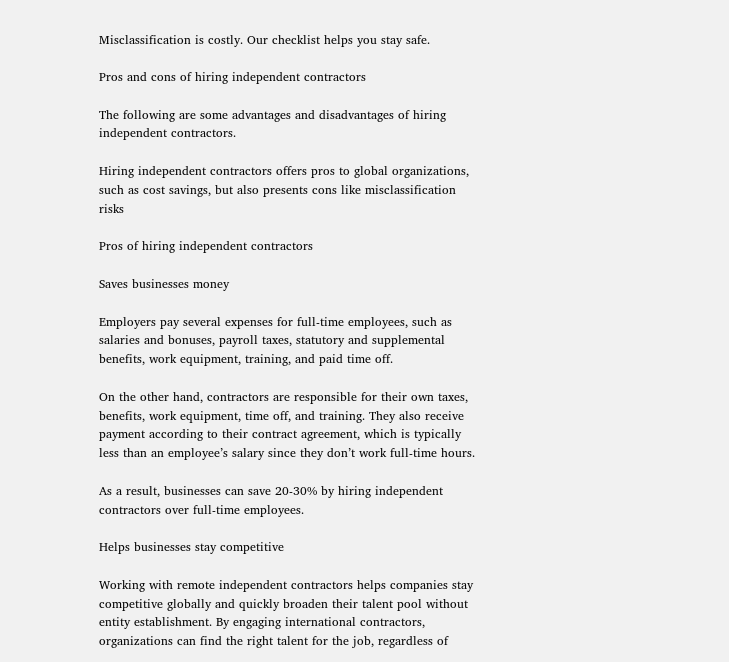Misclassification is costly. Our checklist helps you stay safe.

Pros and cons of hiring independent contractors

The following are some advantages and disadvantages of hiring independent contractors.

Hiring independent contractors offers pros to global organizations, such as cost savings, but also presents cons like misclassification risks

Pros of hiring independent contractors

Saves businesses money

Employers pay several expenses for full-time employees, such as salaries and bonuses, payroll taxes, statutory and supplemental benefits, work equipment, training, and paid time off.

On the other hand, contractors are responsible for their own taxes, benefits, work equipment, time off, and training. They also receive payment according to their contract agreement, which is typically less than an employee’s salary since they don’t work full-time hours.

As a result, businesses can save 20-30% by hiring independent contractors over full-time employees.

Helps businesses stay competitive

Working with remote independent contractors helps companies stay competitive globally and quickly broaden their talent pool without entity establishment. By engaging international contractors, organizations can find the right talent for the job, regardless of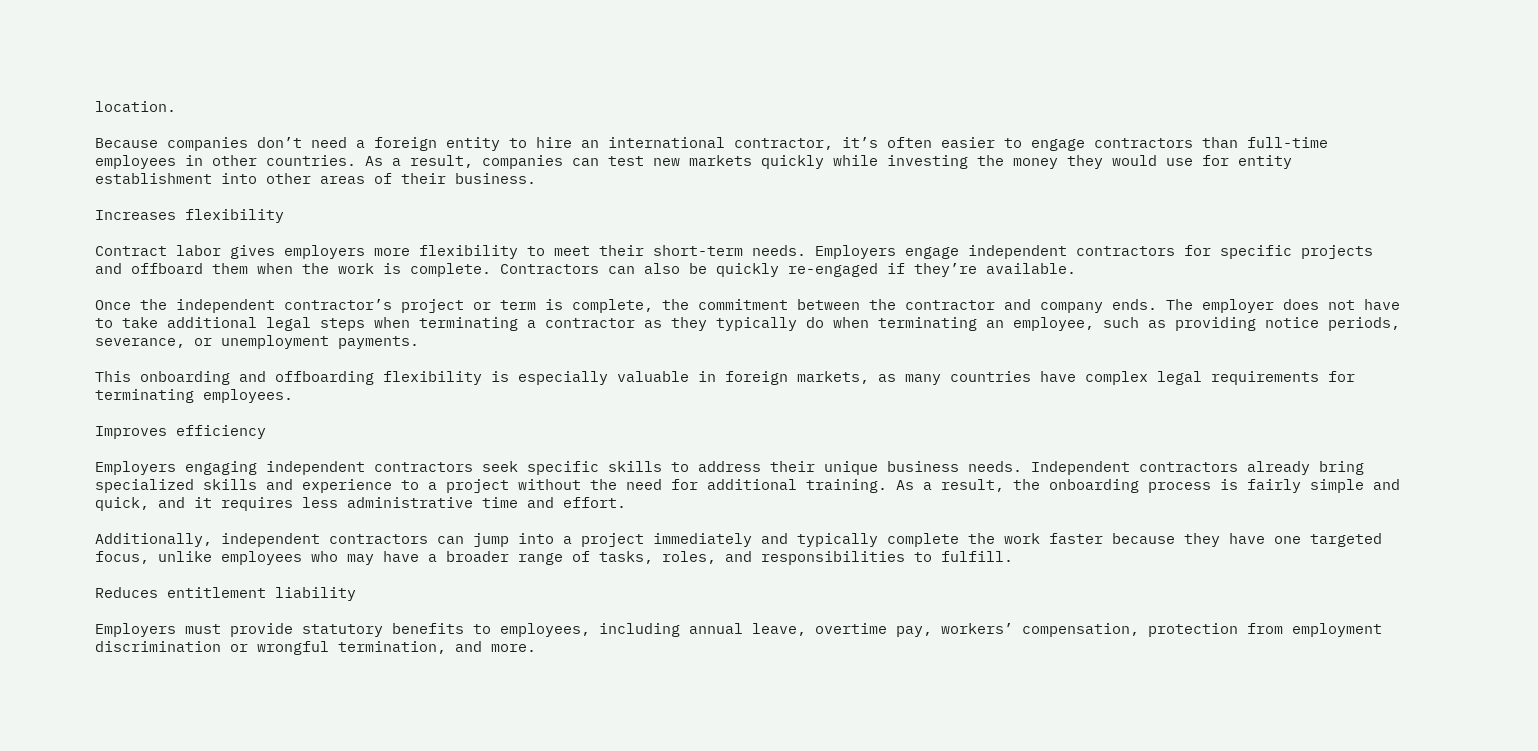location.

Because companies don’t need a foreign entity to hire an international contractor, it’s often easier to engage contractors than full-time employees in other countries. As a result, companies can test new markets quickly while investing the money they would use for entity establishment into other areas of their business.

Increases flexibility

Contract labor gives employers more flexibility to meet their short-term needs. Employers engage independent contractors for specific projects and offboard them when the work is complete. Contractors can also be quickly re-engaged if they’re available.

Once the independent contractor’s project or term is complete, the commitment between the contractor and company ends. The employer does not have to take additional legal steps when terminating a contractor as they typically do when terminating an employee, such as providing notice periods, severance, or unemployment payments.

This onboarding and offboarding flexibility is especially valuable in foreign markets, as many countries have complex legal requirements for terminating employees.

Improves efficiency

Employers engaging independent contractors seek specific skills to address their unique business needs. Independent contractors already bring specialized skills and experience to a project without the need for additional training. As a result, the onboarding process is fairly simple and quick, and it requires less administrative time and effort.

Additionally, independent contractors can jump into a project immediately and typically complete the work faster because they have one targeted focus, unlike employees who may have a broader range of tasks, roles, and responsibilities to fulfill.

Reduces entitlement liability

Employers must provide statutory benefits to employees, including annual leave, overtime pay, workers’ compensation, protection from employment discrimination or wrongful termination, and more.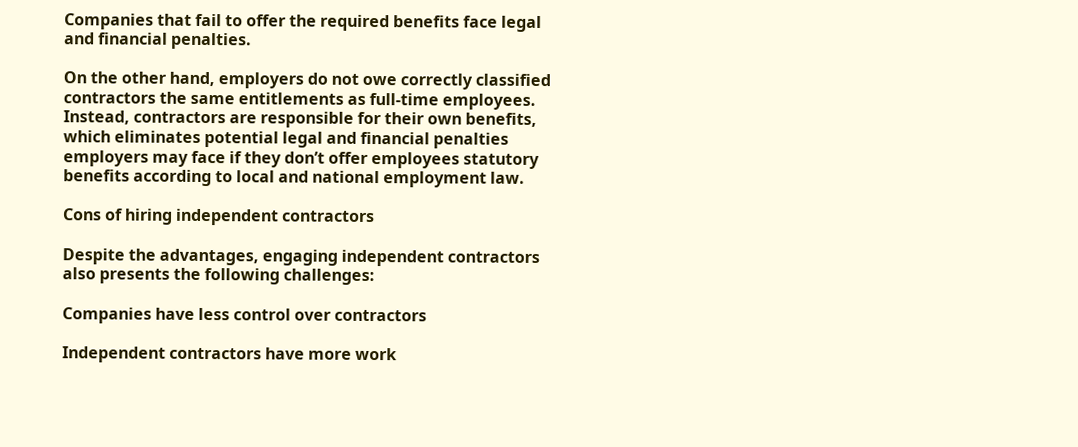Companies that fail to offer the required benefits face legal and financial penalties.

On the other hand, employers do not owe correctly classified contractors the same entitlements as full-time employees. Instead, contractors are responsible for their own benefits, which eliminates potential legal and financial penalties employers may face if they don’t offer employees statutory benefits according to local and national employment law.

Cons of hiring independent contractors

Despite the advantages, engaging independent contractors also presents the following challenges:

Companies have less control over contractors

Independent contractors have more work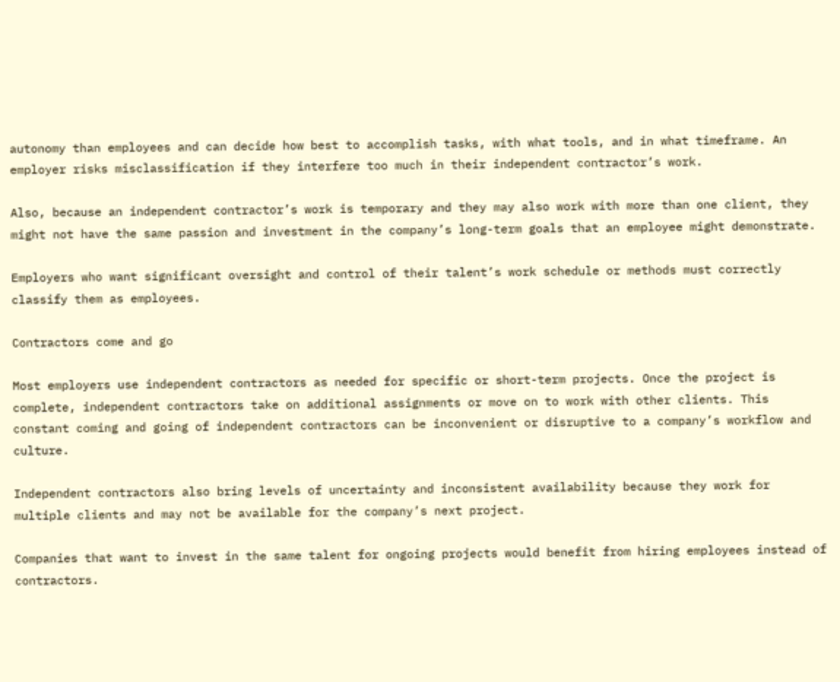autonomy than employees and can decide how best to accomplish tasks, with what tools, and in what timeframe. An employer risks misclassification if they interfere too much in their independent contractor’s work.

Also, because an independent contractor’s work is temporary and they may also work with more than one client, they might not have the same passion and investment in the company’s long-term goals that an employee might demonstrate.

Employers who want significant oversight and control of their talent’s work schedule or methods must correctly classify them as employees.

Contractors come and go

Most employers use independent contractors as needed for specific or short-term projects. Once the project is complete, independent contractors take on additional assignments or move on to work with other clients. This constant coming and going of independent contractors can be inconvenient or disruptive to a company’s workflow and culture.

Independent contractors also bring levels of uncertainty and inconsistent availability because they work for multiple clients and may not be available for the company’s next project.

Companies that want to invest in the same talent for ongoing projects would benefit from hiring employees instead of contractors.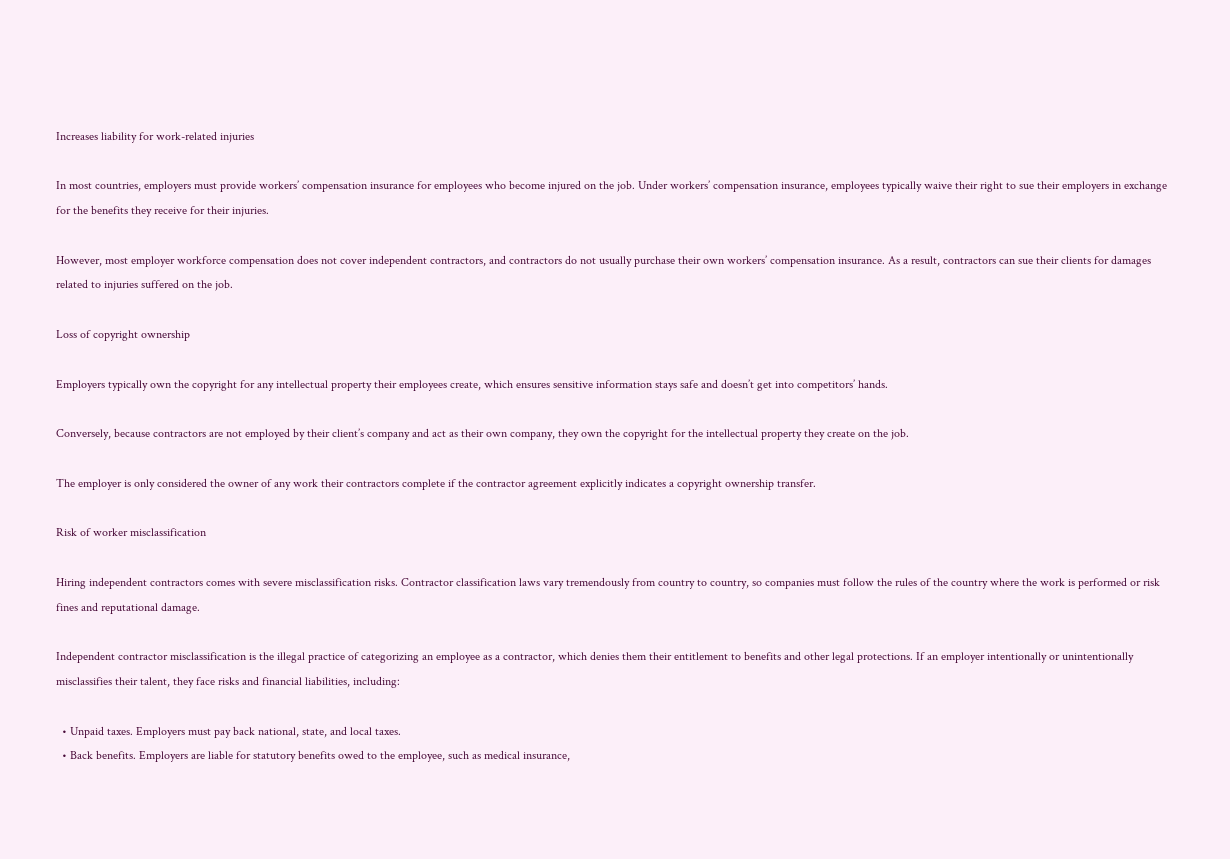Increases liability for work-related injuries

In most countries, employers must provide workers’ compensation insurance for employees who become injured on the job. Under workers’ compensation insurance, employees typically waive their right to sue their employers in exchange for the benefits they receive for their injuries.

However, most employer workforce compensation does not cover independent contractors, and contractors do not usually purchase their own workers’ compensation insurance. As a result, contractors can sue their clients for damages related to injuries suffered on the job.

Loss of copyright ownership

Employers typically own the copyright for any intellectual property their employees create, which ensures sensitive information stays safe and doesn’t get into competitors’ hands.

Conversely, because contractors are not employed by their client’s company and act as their own company, they own the copyright for the intellectual property they create on the job.

The employer is only considered the owner of any work their contractors complete if the contractor agreement explicitly indicates a copyright ownership transfer.

Risk of worker misclassification

Hiring independent contractors comes with severe misclassification risks. Contractor classification laws vary tremendously from country to country, so companies must follow the rules of the country where the work is performed or risk fines and reputational damage.

Independent contractor misclassification is the illegal practice of categorizing an employee as a contractor, which denies them their entitlement to benefits and other legal protections. If an employer intentionally or unintentionally misclassifies their talent, they face risks and financial liabilities, including:

  • Unpaid taxes. Employers must pay back national, state, and local taxes.
  • Back benefits. Employers are liable for statutory benefits owed to the employee, such as medical insurance,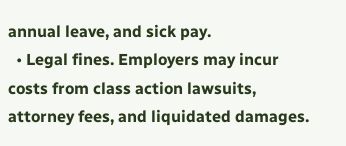annual leave, and sick pay.
  • Legal fines. Employers may incur costs from class action lawsuits, attorney fees, and liquidated damages.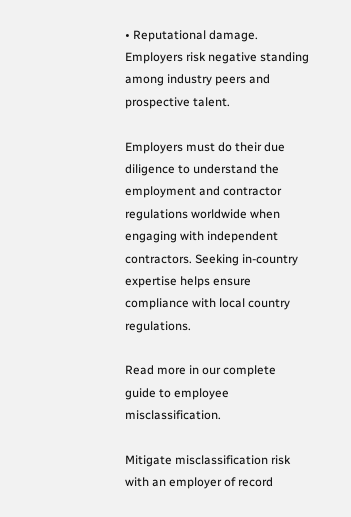• Reputational damage. Employers risk negative standing among industry peers and prospective talent.

Employers must do their due diligence to understand the employment and contractor regulations worldwide when engaging with independent contractors. Seeking in-country expertise helps ensure compliance with local country regulations.

Read more in our complete guide to employee misclassification.

Mitigate misclassification risk with an employer of record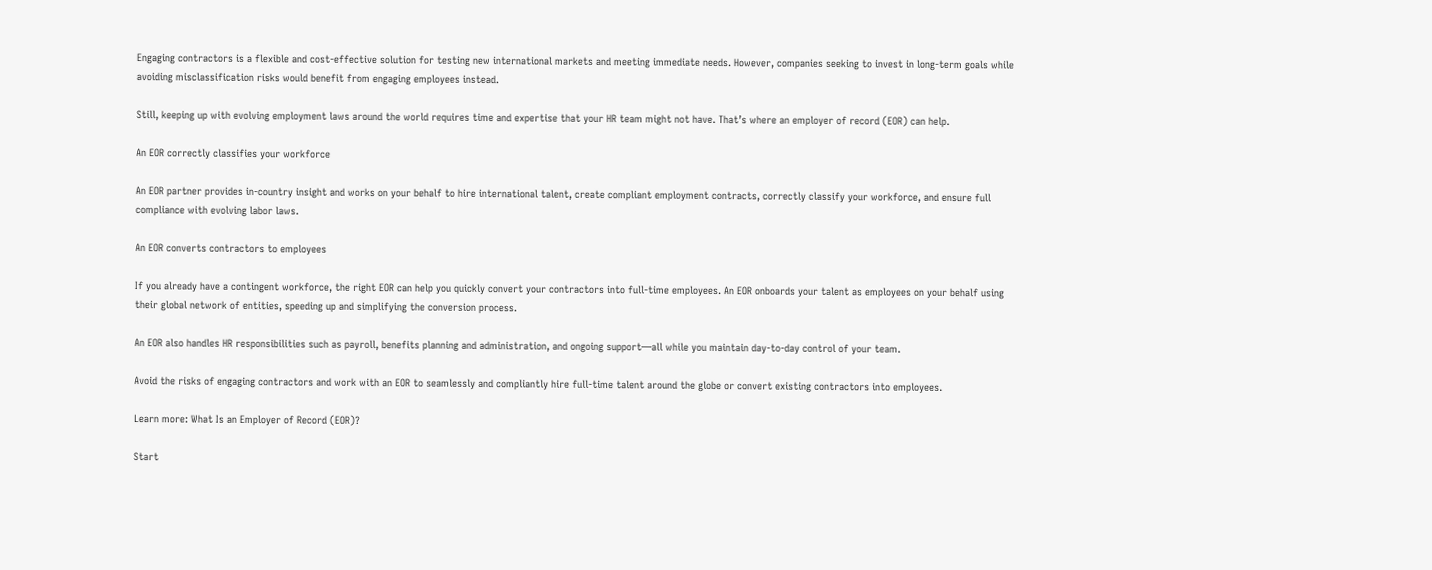Engaging contractors is a flexible and cost-effective solution for testing new international markets and meeting immediate needs. However, companies seeking to invest in long-term goals while avoiding misclassification risks would benefit from engaging employees instead.

Still, keeping up with evolving employment laws around the world requires time and expertise that your HR team might not have. That’s where an employer of record (EOR) can help.

An EOR correctly classifies your workforce

An EOR partner provides in-country insight and works on your behalf to hire international talent, create compliant employment contracts, correctly classify your workforce, and ensure full compliance with evolving labor laws.

An EOR converts contractors to employees

If you already have a contingent workforce, the right EOR can help you quickly convert your contractors into full-time employees. An EOR onboards your talent as employees on your behalf using their global network of entities, speeding up and simplifying the conversion process.

An EOR also handles HR responsibilities such as payroll, benefits planning and administration, and ongoing support—all while you maintain day-to-day control of your team.

Avoid the risks of engaging contractors and work with an EOR to seamlessly and compliantly hire full-time talent around the globe or convert existing contractors into employees.

Learn more: What Is an Employer of Record (EOR)?

Start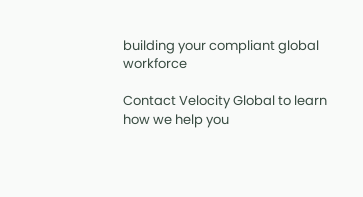building your compliant global workforce

Contact Velocity Global to learn how we help you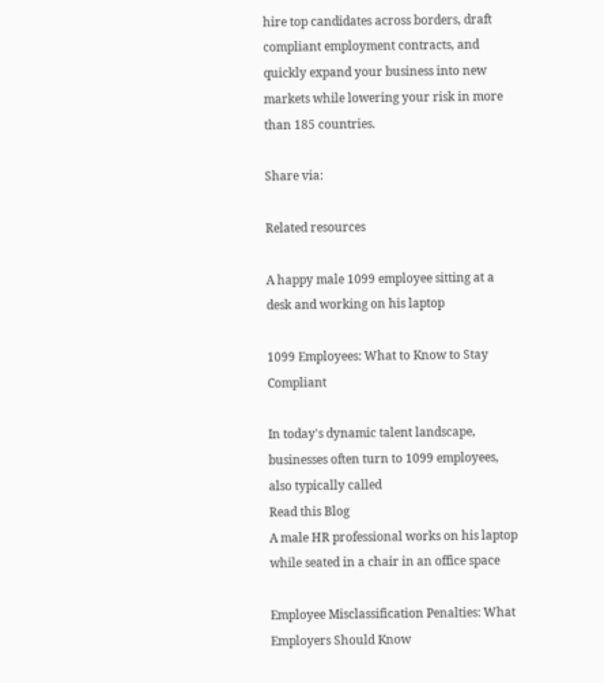hire top candidates across borders, draft compliant employment contracts, and quickly expand your business into new markets while lowering your risk in more than 185 countries.

Share via:

Related resources

A happy male 1099 employee sitting at a desk and working on his laptop

1099 Employees: What to Know to Stay Compliant

In today's dynamic talent landscape, businesses often turn to 1099 employees, also typically called
Read this Blog
A male HR professional works on his laptop while seated in a chair in an office space

Employee Misclassification Penalties: What Employers Should Know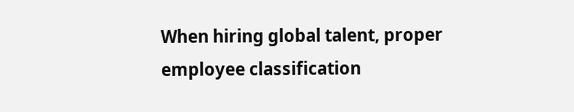When hiring global talent, proper employee classification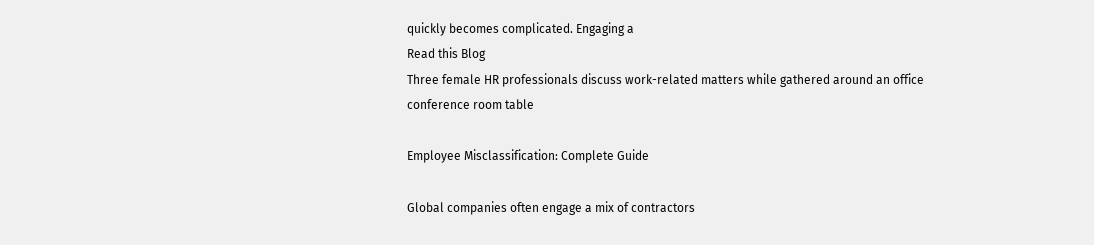quickly becomes complicated. Engaging a
Read this Blog
Three female HR professionals discuss work-related matters while gathered around an office conference room table

Employee Misclassification: Complete Guide

Global companies often engage a mix of contractors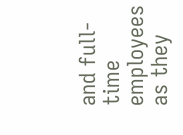and full-time employees as they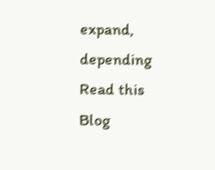expand, depending
Read this Blog